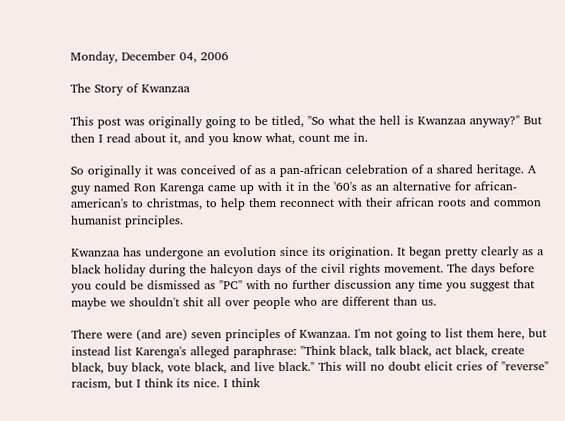Monday, December 04, 2006

The Story of Kwanzaa

This post was originally going to be titled, "So what the hell is Kwanzaa anyway?" But then I read about it, and you know what, count me in.

So originally it was conceived of as a pan-african celebration of a shared heritage. A guy named Ron Karenga came up with it in the '60's as an alternative for african-american's to christmas, to help them reconnect with their african roots and common humanist principles.

Kwanzaa has undergone an evolution since its origination. It began pretty clearly as a black holiday during the halcyon days of the civil rights movement. The days before you could be dismissed as "PC" with no further discussion any time you suggest that maybe we shouldn't shit all over people who are different than us.

There were (and are) seven principles of Kwanzaa. I'm not going to list them here, but instead list Karenga's alleged paraphrase: "Think black, talk black, act black, create black, buy black, vote black, and live black." This will no doubt elicit cries of "reverse" racism, but I think its nice. I think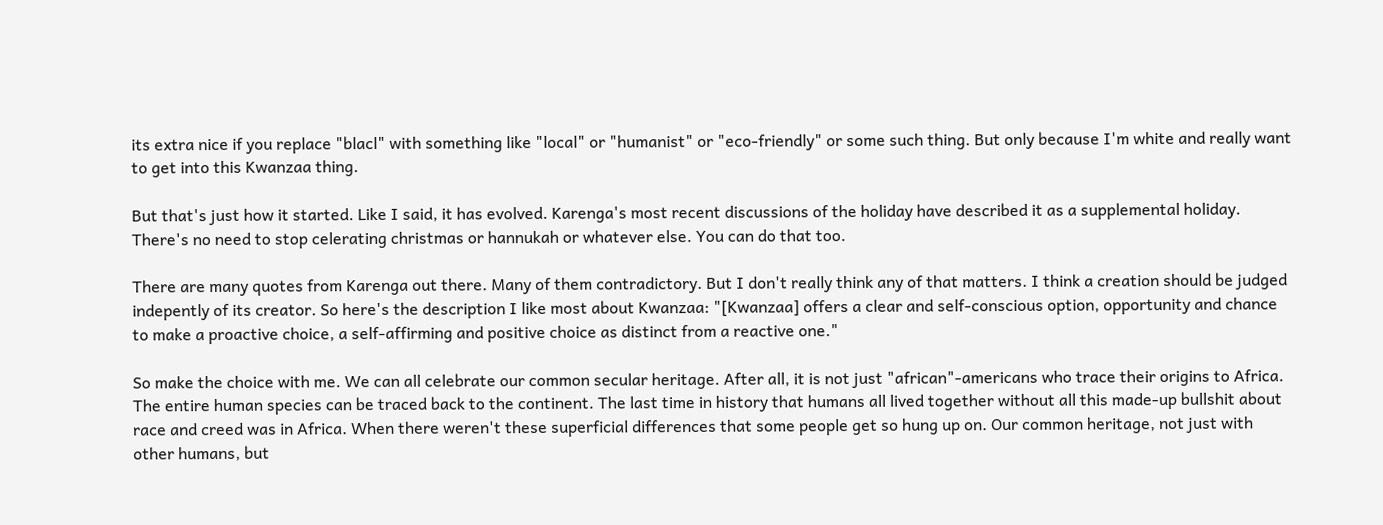its extra nice if you replace "blacl" with something like "local" or "humanist" or "eco-friendly" or some such thing. But only because I'm white and really want to get into this Kwanzaa thing.

But that's just how it started. Like I said, it has evolved. Karenga's most recent discussions of the holiday have described it as a supplemental holiday. There's no need to stop celerating christmas or hannukah or whatever else. You can do that too.

There are many quotes from Karenga out there. Many of them contradictory. But I don't really think any of that matters. I think a creation should be judged indepently of its creator. So here's the description I like most about Kwanzaa: "[Kwanzaa] offers a clear and self-conscious option, opportunity and chance to make a proactive choice, a self-affirming and positive choice as distinct from a reactive one."

So make the choice with me. We can all celebrate our common secular heritage. After all, it is not just "african"-americans who trace their origins to Africa. The entire human species can be traced back to the continent. The last time in history that humans all lived together without all this made-up bullshit about race and creed was in Africa. When there weren't these superficial differences that some people get so hung up on. Our common heritage, not just with other humans, but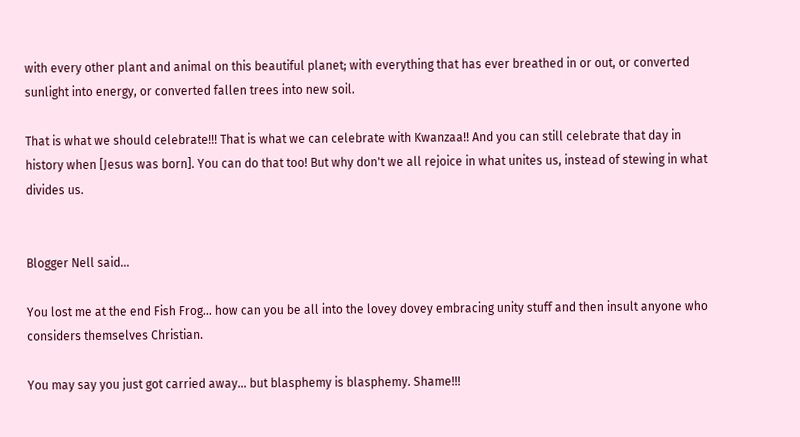with every other plant and animal on this beautiful planet; with everything that has ever breathed in or out, or converted sunlight into energy, or converted fallen trees into new soil.

That is what we should celebrate!!! That is what we can celebrate with Kwanzaa!! And you can still celebrate that day in history when [Jesus was born]. You can do that too! But why don't we all rejoice in what unites us, instead of stewing in what divides us.


Blogger Nell said...

You lost me at the end Fish Frog... how can you be all into the lovey dovey embracing unity stuff and then insult anyone who considers themselves Christian.

You may say you just got carried away... but blasphemy is blasphemy. Shame!!!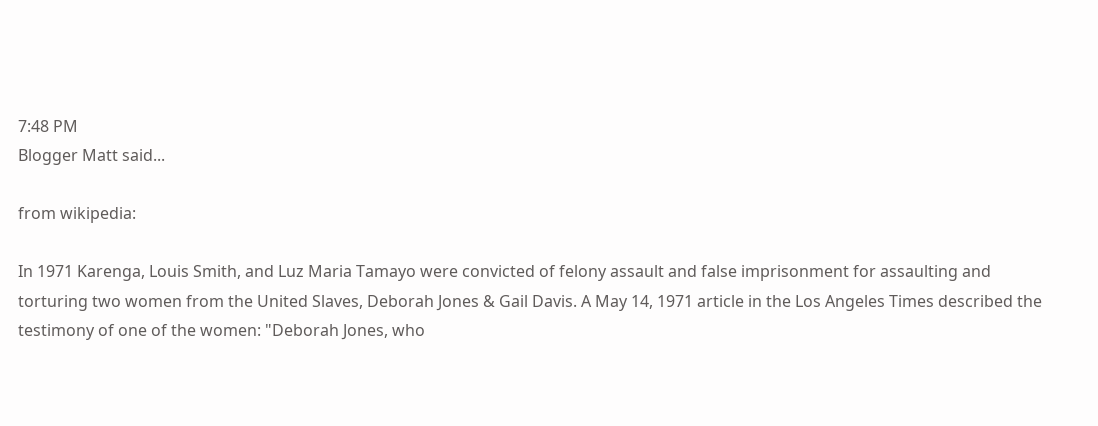7:48 PM
Blogger Matt said...

from wikipedia:

In 1971 Karenga, Louis Smith, and Luz Maria Tamayo were convicted of felony assault and false imprisonment for assaulting and torturing two women from the United Slaves, Deborah Jones & Gail Davis. A May 14, 1971 article in the Los Angeles Times described the testimony of one of the women: "Deborah Jones, who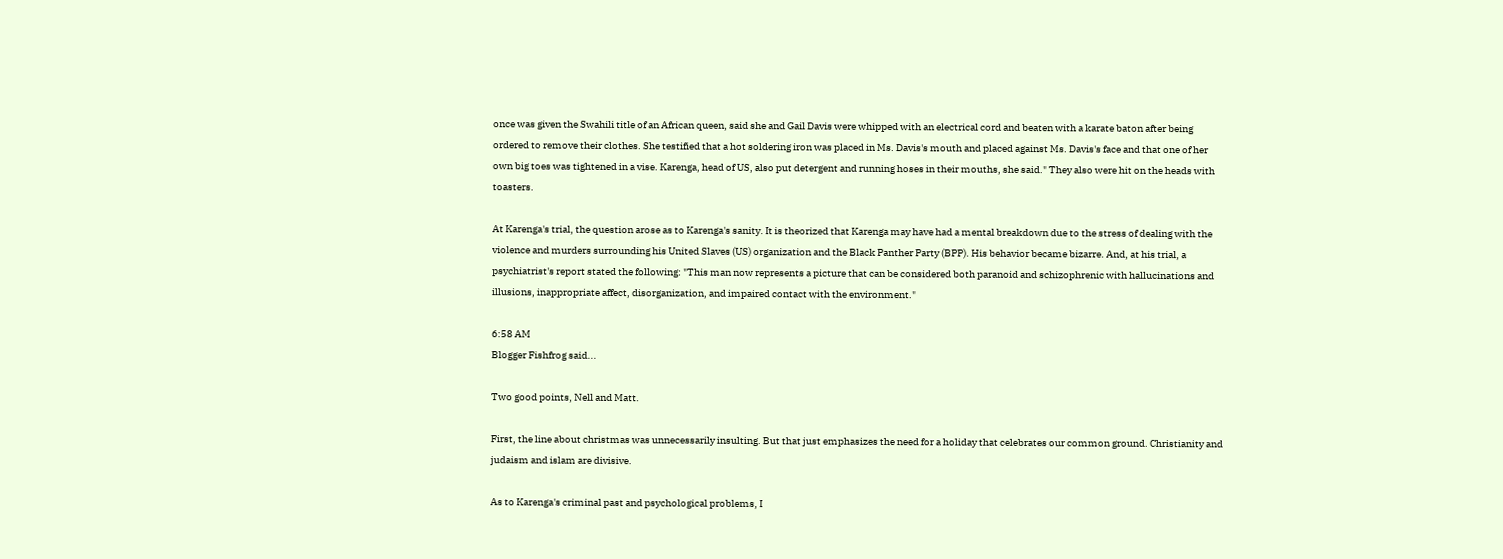once was given the Swahili title of an African queen, said she and Gail Davis were whipped with an electrical cord and beaten with a karate baton after being ordered to remove their clothes. She testified that a hot soldering iron was placed in Ms. Davis's mouth and placed against Ms. Davis's face and that one of her own big toes was tightened in a vise. Karenga, head of US, also put detergent and running hoses in their mouths, she said." They also were hit on the heads with toasters.

At Karenga's trial, the question arose as to Karenga's sanity. It is theorized that Karenga may have had a mental breakdown due to the stress of dealing with the violence and murders surrounding his United Slaves (US) organization and the Black Panther Party (BPP). His behavior became bizarre. And, at his trial, a psychiatrist's report stated the following: "This man now represents a picture that can be considered both paranoid and schizophrenic with hallucinations and illusions, inappropriate affect, disorganization, and impaired contact with the environment."

6:58 AM
Blogger Fishfrog said...

Two good points, Nell and Matt.

First, the line about christmas was unnecessarily insulting. But that just emphasizes the need for a holiday that celebrates our common ground. Christianity and judaism and islam are divisive.

As to Karenga's criminal past and psychological problems, I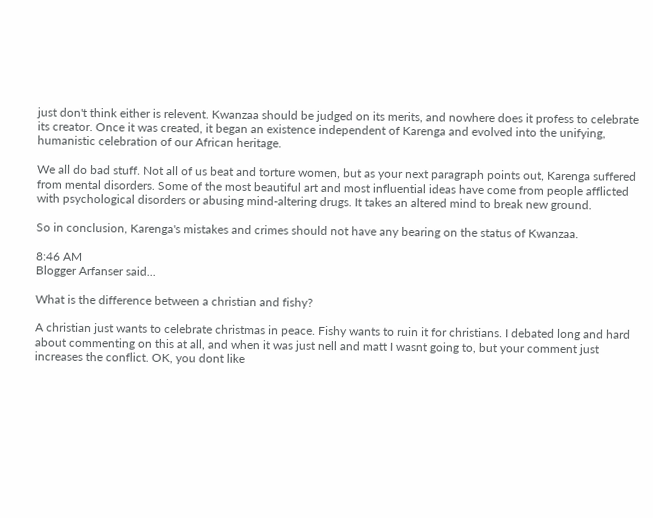just don't think either is relevent. Kwanzaa should be judged on its merits, and nowhere does it profess to celebrate its creator. Once it was created, it began an existence independent of Karenga and evolved into the unifying, humanistic celebration of our African heritage.

We all do bad stuff. Not all of us beat and torture women, but as your next paragraph points out, Karenga suffered from mental disorders. Some of the most beautiful art and most influential ideas have come from people afflicted with psychological disorders or abusing mind-altering drugs. It takes an altered mind to break new ground.

So in conclusion, Karenga's mistakes and crimes should not have any bearing on the status of Kwanzaa.

8:46 AM
Blogger Arfanser said...

What is the difference between a christian and fishy?

A christian just wants to celebrate christmas in peace. Fishy wants to ruin it for christians. I debated long and hard about commenting on this at all, and when it was just nell and matt I wasnt going to, but your comment just increases the conflict. OK, you dont like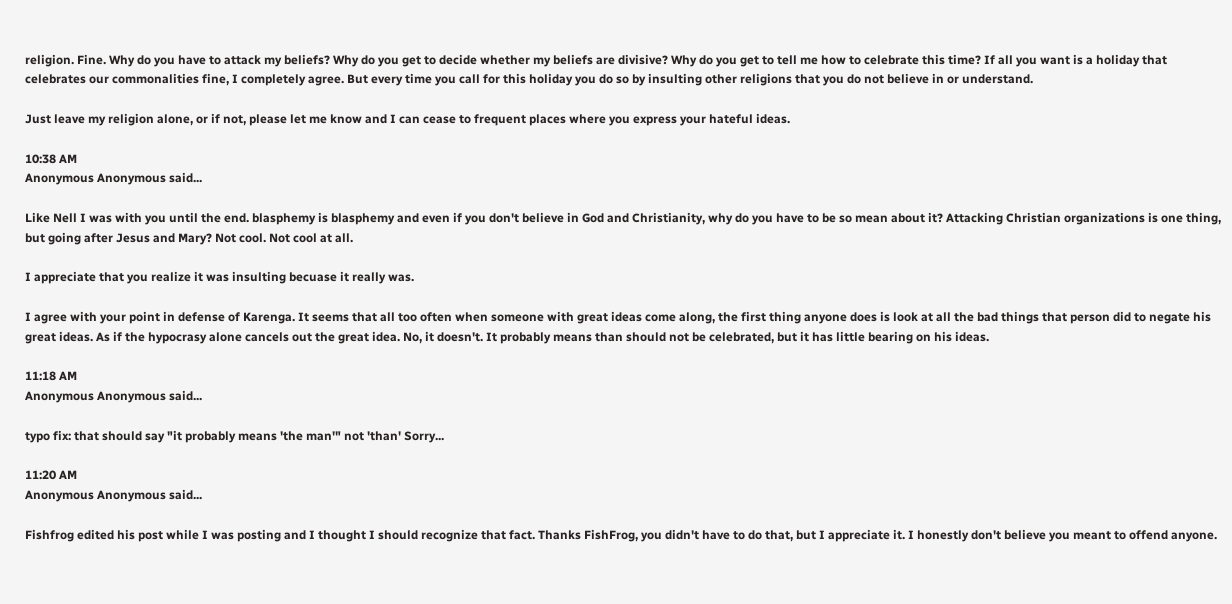religion. Fine. Why do you have to attack my beliefs? Why do you get to decide whether my beliefs are divisive? Why do you get to tell me how to celebrate this time? If all you want is a holiday that celebrates our commonalities fine, I completely agree. But every time you call for this holiday you do so by insulting other religions that you do not believe in or understand.

Just leave my religion alone, or if not, please let me know and I can cease to frequent places where you express your hateful ideas.

10:38 AM
Anonymous Anonymous said...

Like Nell I was with you until the end. blasphemy is blasphemy and even if you don't believe in God and Christianity, why do you have to be so mean about it? Attacking Christian organizations is one thing, but going after Jesus and Mary? Not cool. Not cool at all.

I appreciate that you realize it was insulting becuase it really was.

I agree with your point in defense of Karenga. It seems that all too often when someone with great ideas come along, the first thing anyone does is look at all the bad things that person did to negate his great ideas. As if the hypocrasy alone cancels out the great idea. No, it doesn't. It probably means than should not be celebrated, but it has little bearing on his ideas.

11:18 AM
Anonymous Anonymous said...

typo fix: that should say "it probably means 'the man'" not 'than' Sorry...

11:20 AM
Anonymous Anonymous said...

Fishfrog edited his post while I was posting and I thought I should recognize that fact. Thanks FishFrog, you didn't have to do that, but I appreciate it. I honestly don't believe you meant to offend anyone.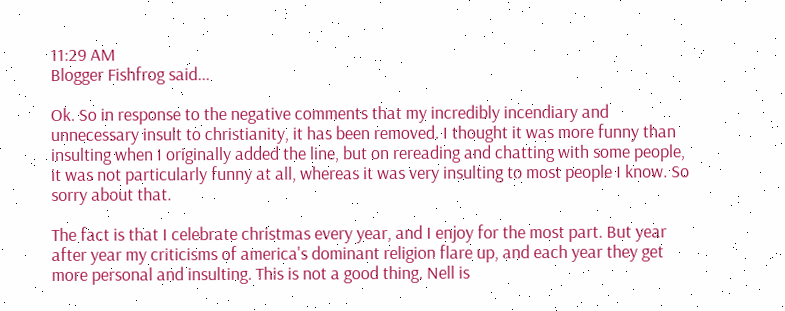11:29 AM
Blogger Fishfrog said...

Ok. So in response to the negative comments that my incredibly incendiary and unnecessary insult to christianity, it has been removed. I thought it was more funny than insulting when I originally added the line, but on rereading and chatting with some people, it was not particularly funny at all, whereas it was very insulting to most people I know. So sorry about that.

The fact is that I celebrate christmas every year, and I enjoy for the most part. But year after year my criticisms of america's dominant religion flare up, and each year they get more personal and insulting. This is not a good thing. Nell is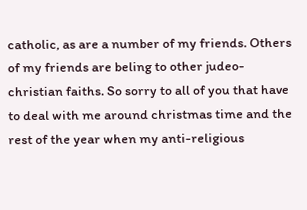catholic, as are a number of my friends. Others of my friends are beling to other judeo-christian faiths. So sorry to all of you that have to deal with me around christmas time and the rest of the year when my anti-religious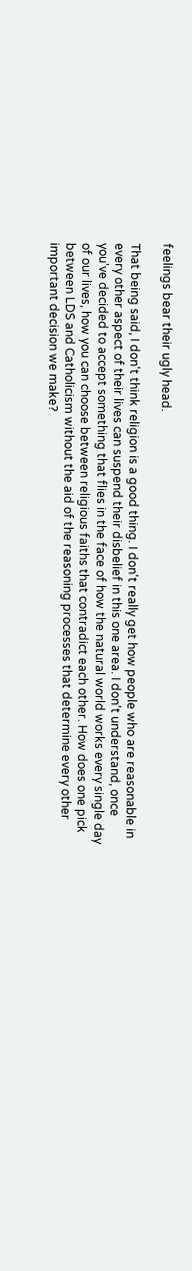feelings bear their ugly head.

That being said, I don't think religion is a good thing. I don't really get how people who are reasonable in every other aspect of their lives can suspend their disbelief in this one area. I don't understand, once you've decided to accept something that flies in the face of how the natural world works every single day of our lives, how you can choose between religious faiths that contradict each other. How does one pick between LDS and Catholicism without the aid of the reasoning processes that determine every other important decision we make?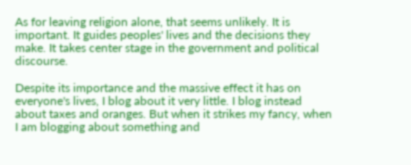As for leaving religion alone, that seems unlikely. It is important. It guides peoples' lives and the decisions they make. It takes center stage in the government and political discourse.

Despite its importance and the massive effect it has on everyone's lives, I blog about it very little. I blog instead about taxes and oranges. But when it strikes my fancy, when I am blogging about something and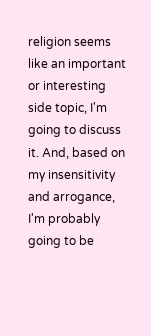religion seems like an important or interesting side topic, I'm going to discuss it. And, based on my insensitivity and arrogance, I'm probably going to be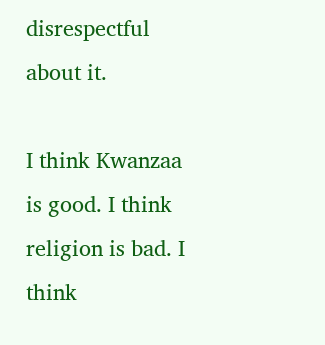disrespectful about it.

I think Kwanzaa is good. I think religion is bad. I think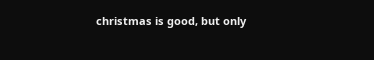christmas is good, but only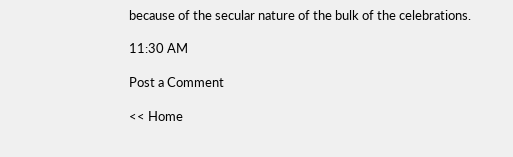because of the secular nature of the bulk of the celebrations.

11:30 AM

Post a Comment

<< Home